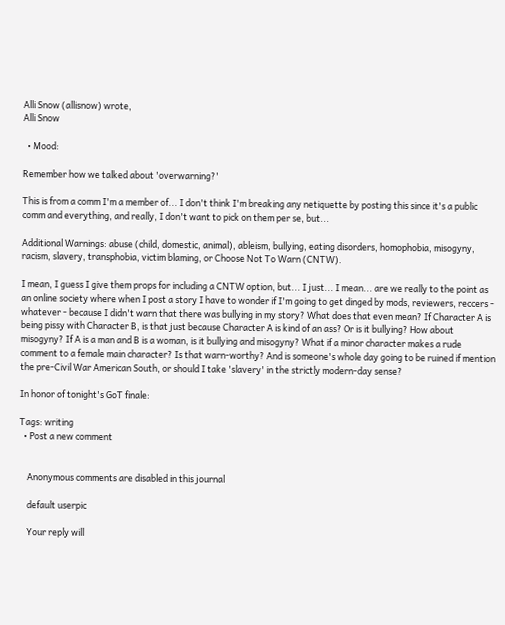Alli Snow (allisnow) wrote,
Alli Snow

  • Mood:

Remember how we talked about 'overwarning?'

This is from a comm I'm a member of... I don't think I'm breaking any netiquette by posting this since it's a public comm and everything, and really, I don't want to pick on them per se, but...

Additional Warnings: abuse (child, domestic, animal), ableism, bullying, eating disorders, homophobia, misogyny, racism, slavery, transphobia, victim blaming, or Choose Not To Warn (CNTW).

I mean, I guess I give them props for including a CNTW option, but... I just... I mean... are we really to the point as an online society where when I post a story I have to wonder if I'm going to get dinged by mods, reviewers, reccers - whatever - because I didn't warn that there was bullying in my story? What does that even mean? If Character A is being pissy with Character B, is that just because Character A is kind of an ass? Or is it bullying? How about misogyny? If A is a man and B is a woman, is it bullying and misogyny? What if a minor character makes a rude comment to a female main character? Is that warn-worthy? And is someone's whole day going to be ruined if mention the pre-Civil War American South, or should I take 'slavery' in the strictly modern-day sense?

In honor of tonight's GoT finale:

Tags: writing
  • Post a new comment


    Anonymous comments are disabled in this journal

    default userpic

    Your reply will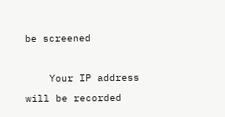be screened

    Your IP address will be recorded